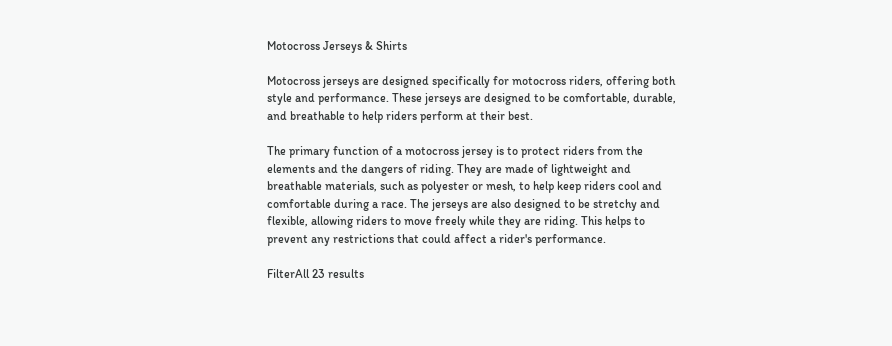Motocross Jerseys & Shirts

Motocross jerseys are designed specifically for motocross riders, offering both style and performance. These jerseys are designed to be comfortable, durable, and breathable to help riders perform at their best.

The primary function of a motocross jersey is to protect riders from the elements and the dangers of riding. They are made of lightweight and breathable materials, such as polyester or mesh, to help keep riders cool and comfortable during a race. The jerseys are also designed to be stretchy and flexible, allowing riders to move freely while they are riding. This helps to prevent any restrictions that could affect a rider's performance.

FilterAll 23 results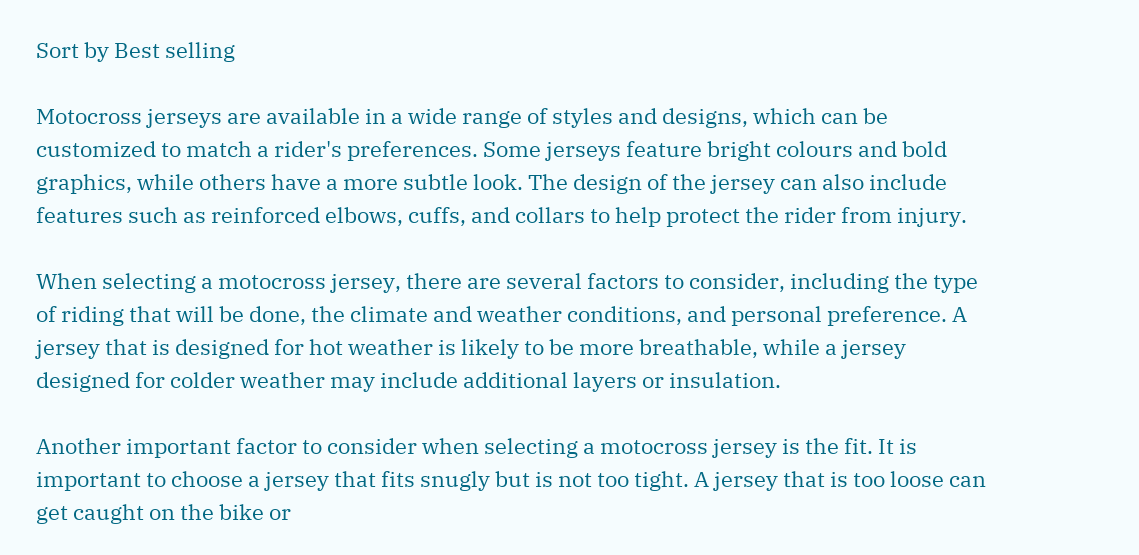Sort by Best selling

Motocross jerseys are available in a wide range of styles and designs, which can be customized to match a rider's preferences. Some jerseys feature bright colours and bold graphics, while others have a more subtle look. The design of the jersey can also include features such as reinforced elbows, cuffs, and collars to help protect the rider from injury.

When selecting a motocross jersey, there are several factors to consider, including the type of riding that will be done, the climate and weather conditions, and personal preference. A jersey that is designed for hot weather is likely to be more breathable, while a jersey designed for colder weather may include additional layers or insulation.

Another important factor to consider when selecting a motocross jersey is the fit. It is important to choose a jersey that fits snugly but is not too tight. A jersey that is too loose can get caught on the bike or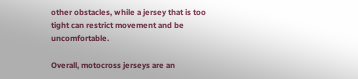other obstacles, while a jersey that is too tight can restrict movement and be uncomfortable.

Overall, motocross jerseys are an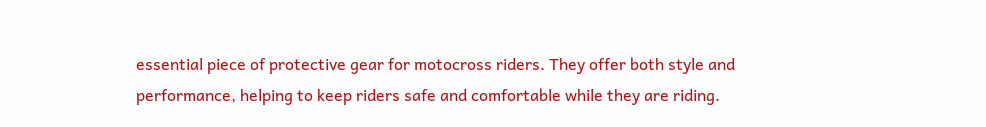essential piece of protective gear for motocross riders. They offer both style and performance, helping to keep riders safe and comfortable while they are riding.